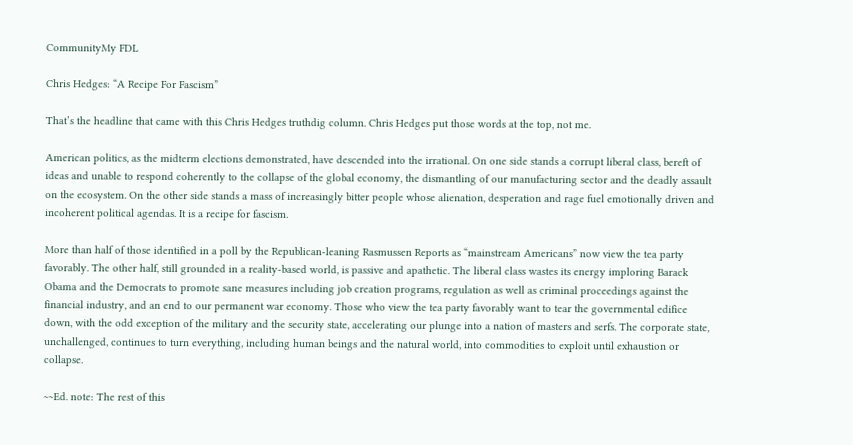CommunityMy FDL

Chris Hedges: “A Recipe For Fascism”

That’s the headline that came with this Chris Hedges truthdig column. Chris Hedges put those words at the top, not me.

American politics, as the midterm elections demonstrated, have descended into the irrational. On one side stands a corrupt liberal class, bereft of ideas and unable to respond coherently to the collapse of the global economy, the dismantling of our manufacturing sector and the deadly assault on the ecosystem. On the other side stands a mass of increasingly bitter people whose alienation, desperation and rage fuel emotionally driven and incoherent political agendas. It is a recipe for fascism.

More than half of those identified in a poll by the Republican-leaning Rasmussen Reports as “mainstream Americans” now view the tea party favorably. The other half, still grounded in a reality-based world, is passive and apathetic. The liberal class wastes its energy imploring Barack Obama and the Democrats to promote sane measures including job creation programs, regulation as well as criminal proceedings against the financial industry, and an end to our permanent war economy. Those who view the tea party favorably want to tear the governmental edifice down, with the odd exception of the military and the security state, accelerating our plunge into a nation of masters and serfs. The corporate state, unchallenged, continues to turn everything, including human beings and the natural world, into commodities to exploit until exhaustion or collapse.

~~Ed. note: The rest of this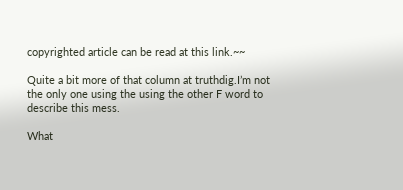copyrighted article can be read at this link.~~

Quite a bit more of that column at truthdig.I’m not the only one using the using the other F word to describe this mess.

What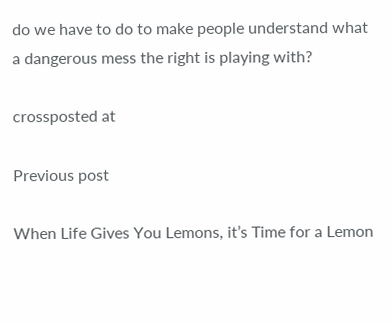do we have to do to make people understand what a dangerous mess the right is playing with?

crossposted at

Previous post

When Life Gives You Lemons, it’s Time for a Lemon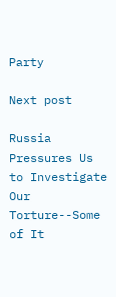Party

Next post

Russia Pressures Us to Investigate Our Torture--Some of It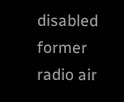disabled former radio air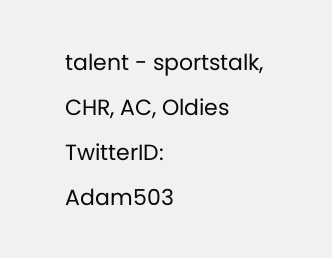talent - sportstalk, CHR, AC, Oldies
TwitterID: Adam503